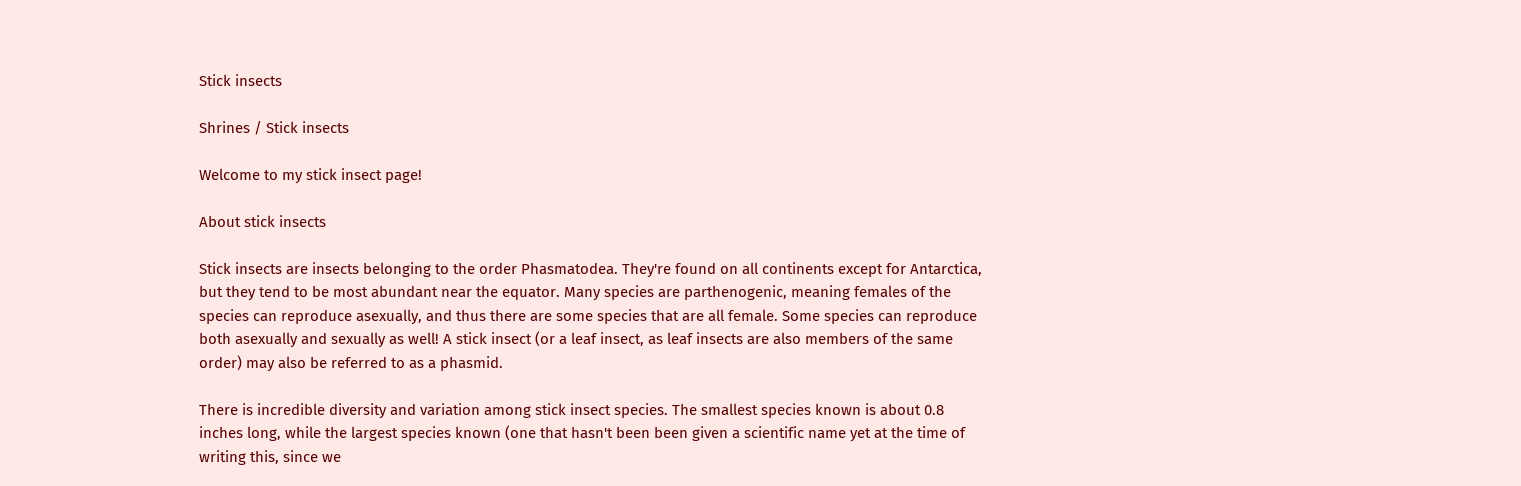Stick insects

Shrines / Stick insects

Welcome to my stick insect page!

About stick insects

Stick insects are insects belonging to the order Phasmatodea. They're found on all continents except for Antarctica, but they tend to be most abundant near the equator. Many species are parthenogenic, meaning females of the species can reproduce asexually, and thus there are some species that are all female. Some species can reproduce both asexually and sexually as well! A stick insect (or a leaf insect, as leaf insects are also members of the same order) may also be referred to as a phasmid.

There is incredible diversity and variation among stick insect species. The smallest species known is about 0.8 inches long, while the largest species known (one that hasn't been been given a scientific name yet at the time of writing this, since we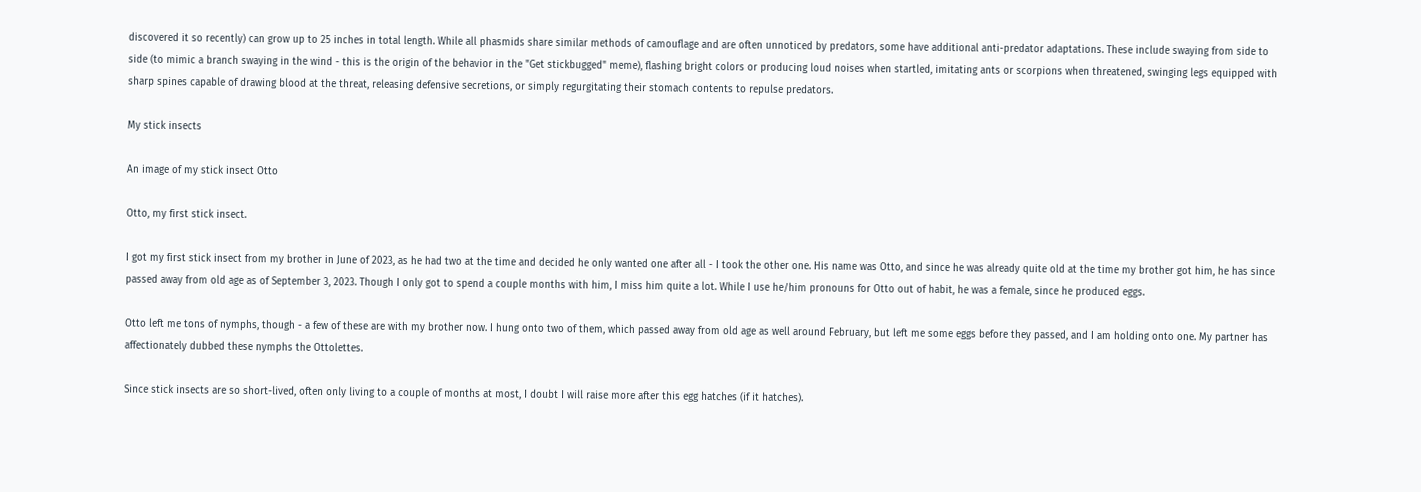discovered it so recently) can grow up to 25 inches in total length. While all phasmids share similar methods of camouflage and are often unnoticed by predators, some have additional anti-predator adaptations. These include swaying from side to side (to mimic a branch swaying in the wind - this is the origin of the behavior in the "Get stickbugged" meme), flashing bright colors or producing loud noises when startled, imitating ants or scorpions when threatened, swinging legs equipped with sharp spines capable of drawing blood at the threat, releasing defensive secretions, or simply regurgitating their stomach contents to repulse predators.

My stick insects

An image of my stick insect Otto

Otto, my first stick insect.

I got my first stick insect from my brother in June of 2023, as he had two at the time and decided he only wanted one after all - I took the other one. His name was Otto, and since he was already quite old at the time my brother got him, he has since passed away from old age as of September 3, 2023. Though I only got to spend a couple months with him, I miss him quite a lot. While I use he/him pronouns for Otto out of habit, he was a female, since he produced eggs.

Otto left me tons of nymphs, though - a few of these are with my brother now. I hung onto two of them, which passed away from old age as well around February, but left me some eggs before they passed, and I am holding onto one. My partner has affectionately dubbed these nymphs the Ottolettes.

Since stick insects are so short-lived, often only living to a couple of months at most, I doubt I will raise more after this egg hatches (if it hatches).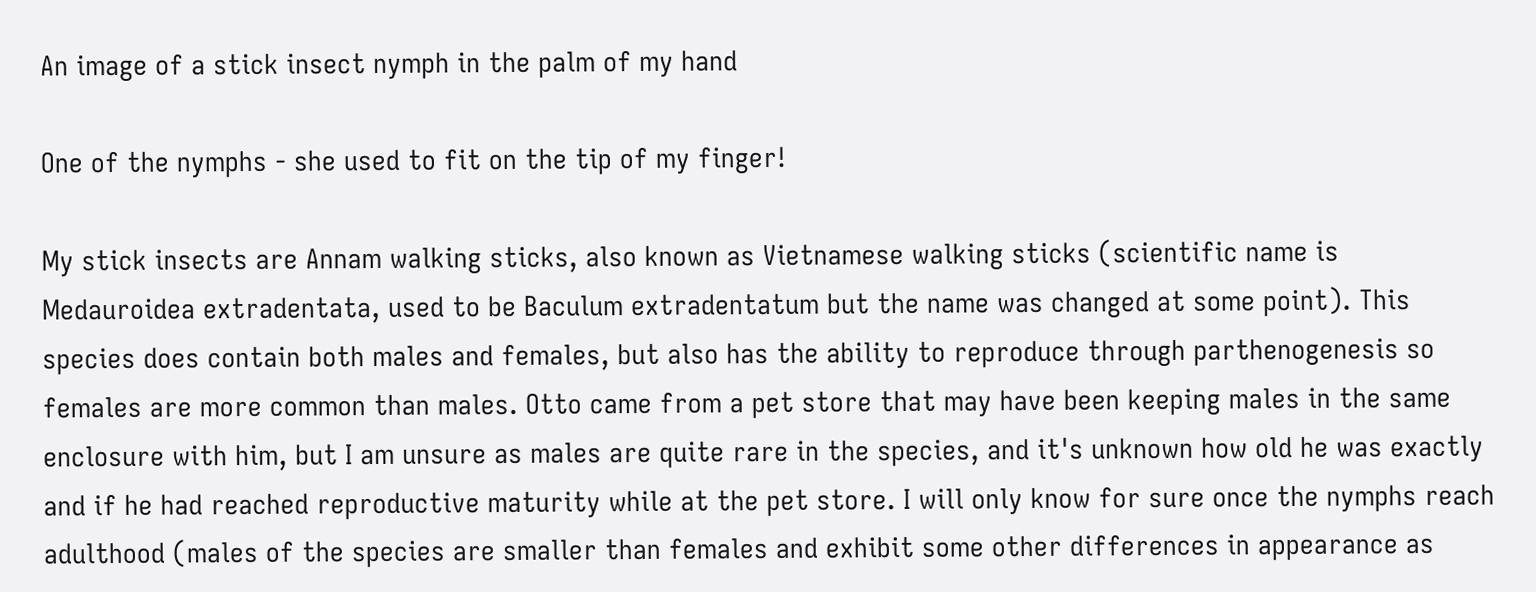An image of a stick insect nymph in the palm of my hand

One of the nymphs - she used to fit on the tip of my finger!

My stick insects are Annam walking sticks, also known as Vietnamese walking sticks (scientific name is Medauroidea extradentata, used to be Baculum extradentatum but the name was changed at some point). This species does contain both males and females, but also has the ability to reproduce through parthenogenesis so females are more common than males. Otto came from a pet store that may have been keeping males in the same enclosure with him, but I am unsure as males are quite rare in the species, and it's unknown how old he was exactly and if he had reached reproductive maturity while at the pet store. I will only know for sure once the nymphs reach adulthood (males of the species are smaller than females and exhibit some other differences in appearance as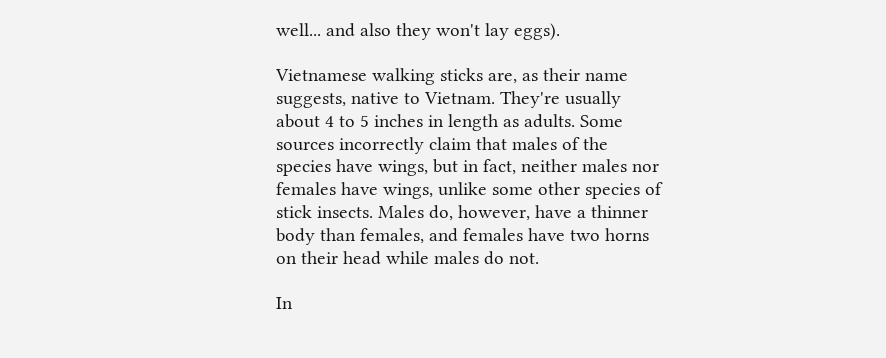well... and also they won't lay eggs).

Vietnamese walking sticks are, as their name suggests, native to Vietnam. They're usually about 4 to 5 inches in length as adults. Some sources incorrectly claim that males of the species have wings, but in fact, neither males nor females have wings, unlike some other species of stick insects. Males do, however, have a thinner body than females, and females have two horns on their head while males do not.

In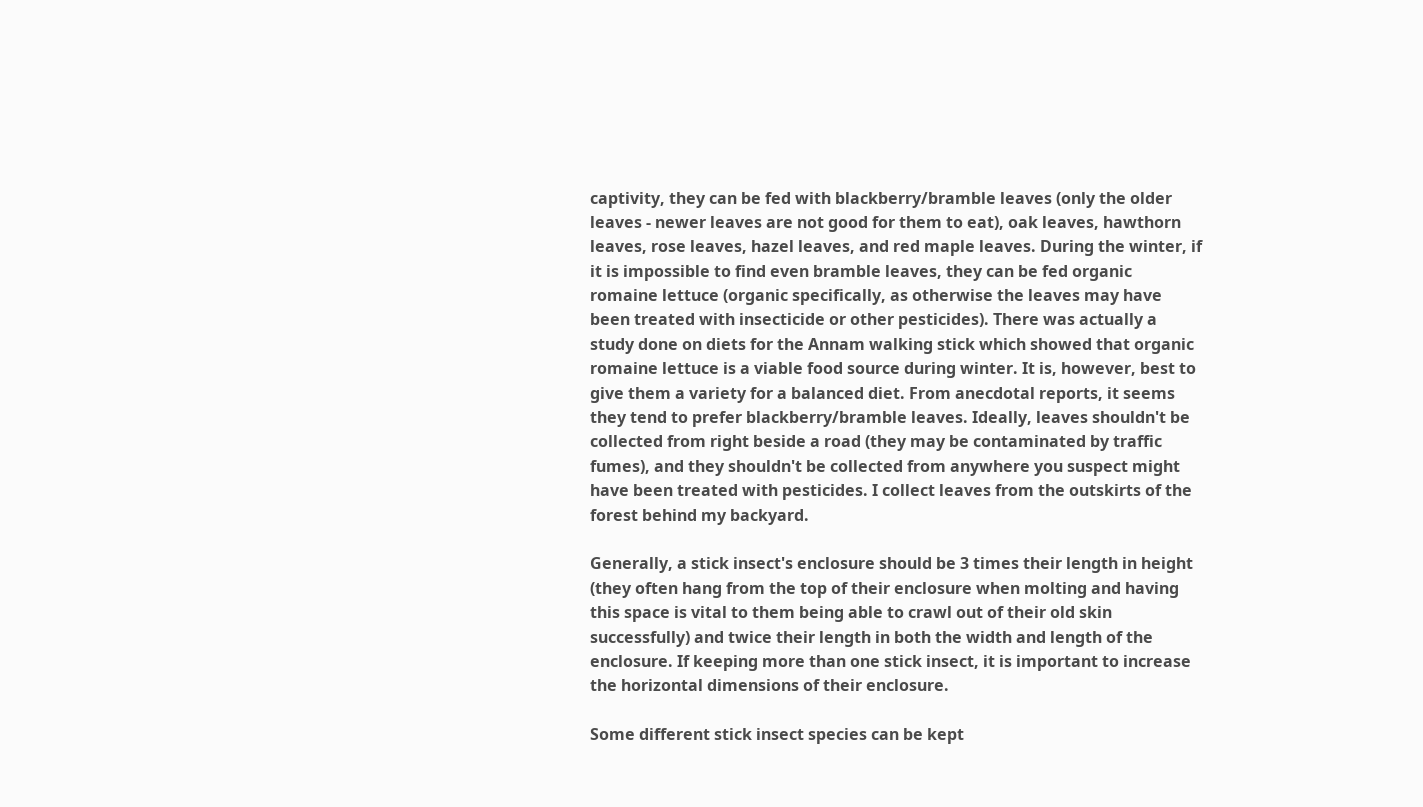captivity, they can be fed with blackberry/bramble leaves (only the older leaves - newer leaves are not good for them to eat), oak leaves, hawthorn leaves, rose leaves, hazel leaves, and red maple leaves. During the winter, if it is impossible to find even bramble leaves, they can be fed organic romaine lettuce (organic specifically, as otherwise the leaves may have been treated with insecticide or other pesticides). There was actually a study done on diets for the Annam walking stick which showed that organic romaine lettuce is a viable food source during winter. It is, however, best to give them a variety for a balanced diet. From anecdotal reports, it seems they tend to prefer blackberry/bramble leaves. Ideally, leaves shouldn't be collected from right beside a road (they may be contaminated by traffic fumes), and they shouldn't be collected from anywhere you suspect might have been treated with pesticides. I collect leaves from the outskirts of the forest behind my backyard.

Generally, a stick insect's enclosure should be 3 times their length in height (they often hang from the top of their enclosure when molting and having this space is vital to them being able to crawl out of their old skin successfully) and twice their length in both the width and length of the enclosure. If keeping more than one stick insect, it is important to increase the horizontal dimensions of their enclosure.

Some different stick insect species can be kept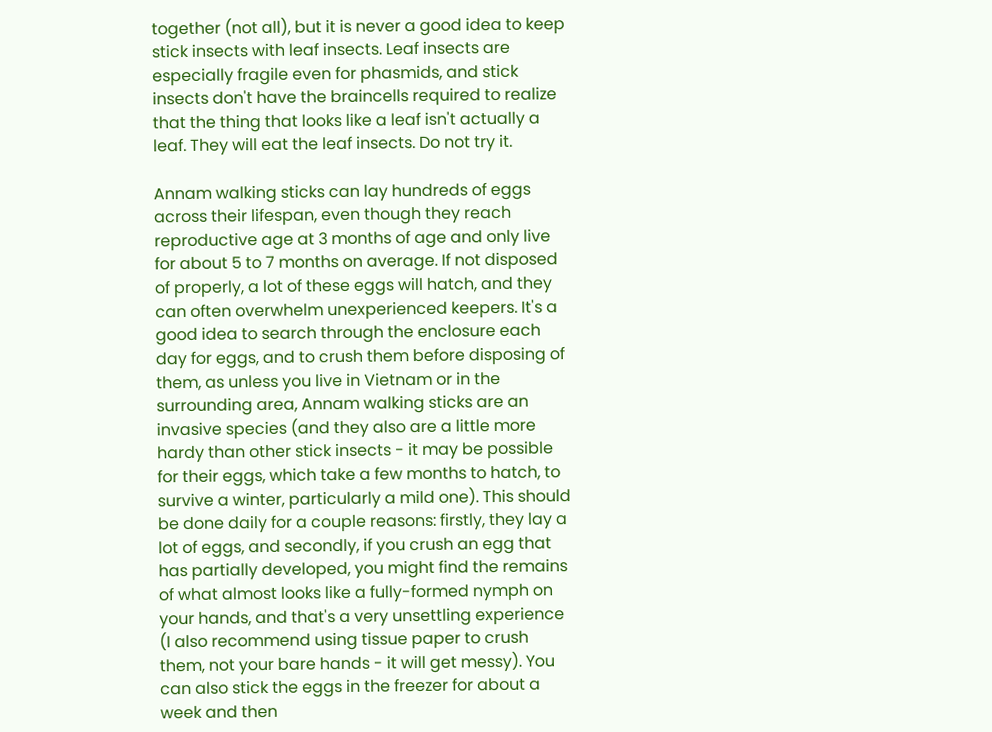together (not all), but it is never a good idea to keep stick insects with leaf insects. Leaf insects are especially fragile even for phasmids, and stick insects don't have the braincells required to realize that the thing that looks like a leaf isn't actually a leaf. They will eat the leaf insects. Do not try it.

Annam walking sticks can lay hundreds of eggs across their lifespan, even though they reach reproductive age at 3 months of age and only live for about 5 to 7 months on average. If not disposed of properly, a lot of these eggs will hatch, and they can often overwhelm unexperienced keepers. It's a good idea to search through the enclosure each day for eggs, and to crush them before disposing of them, as unless you live in Vietnam or in the surrounding area, Annam walking sticks are an invasive species (and they also are a little more hardy than other stick insects - it may be possible for their eggs, which take a few months to hatch, to survive a winter, particularly a mild one). This should be done daily for a couple reasons: firstly, they lay a lot of eggs, and secondly, if you crush an egg that has partially developed, you might find the remains of what almost looks like a fully-formed nymph on your hands, and that's a very unsettling experience (I also recommend using tissue paper to crush them, not your bare hands - it will get messy). You can also stick the eggs in the freezer for about a week and then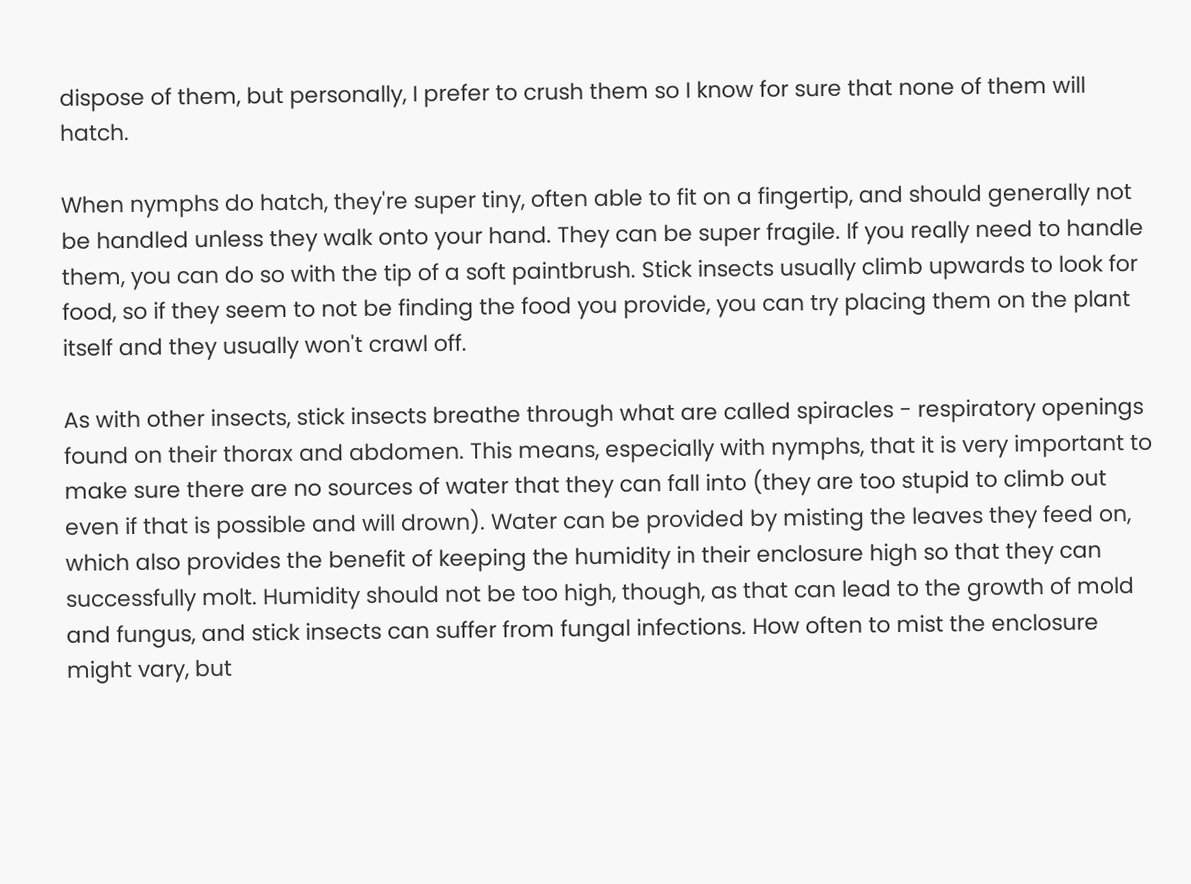dispose of them, but personally, I prefer to crush them so I know for sure that none of them will hatch.

When nymphs do hatch, they're super tiny, often able to fit on a fingertip, and should generally not be handled unless they walk onto your hand. They can be super fragile. If you really need to handle them, you can do so with the tip of a soft paintbrush. Stick insects usually climb upwards to look for food, so if they seem to not be finding the food you provide, you can try placing them on the plant itself and they usually won't crawl off.

As with other insects, stick insects breathe through what are called spiracles - respiratory openings found on their thorax and abdomen. This means, especially with nymphs, that it is very important to make sure there are no sources of water that they can fall into (they are too stupid to climb out even if that is possible and will drown). Water can be provided by misting the leaves they feed on, which also provides the benefit of keeping the humidity in their enclosure high so that they can successfully molt. Humidity should not be too high, though, as that can lead to the growth of mold and fungus, and stick insects can suffer from fungal infections. How often to mist the enclosure might vary, but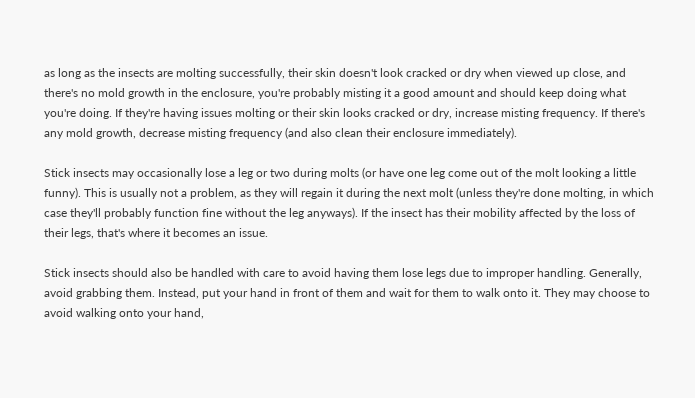as long as the insects are molting successfully, their skin doesn't look cracked or dry when viewed up close, and there's no mold growth in the enclosure, you're probably misting it a good amount and should keep doing what you're doing. If they're having issues molting or their skin looks cracked or dry, increase misting frequency. If there's any mold growth, decrease misting frequency (and also clean their enclosure immediately).

Stick insects may occasionally lose a leg or two during molts (or have one leg come out of the molt looking a little funny). This is usually not a problem, as they will regain it during the next molt (unless they're done molting, in which case they'll probably function fine without the leg anyways). If the insect has their mobility affected by the loss of their legs, that's where it becomes an issue.

Stick insects should also be handled with care to avoid having them lose legs due to improper handling. Generally, avoid grabbing them. Instead, put your hand in front of them and wait for them to walk onto it. They may choose to avoid walking onto your hand,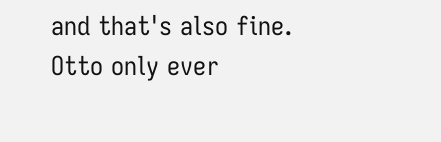and that's also fine. Otto only ever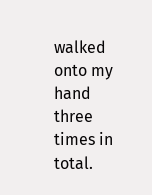walked onto my hand three times in total.